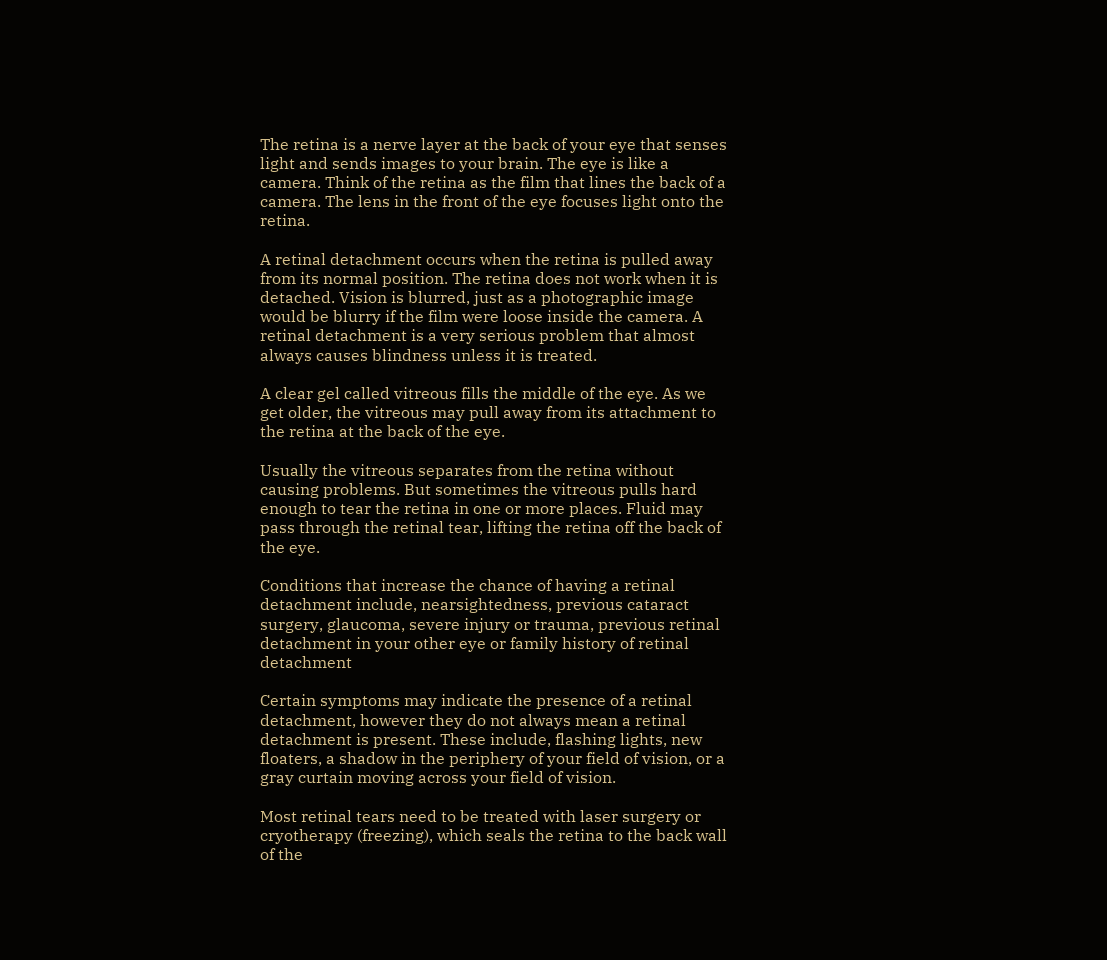The retina is a nerve layer at the back of your eye that senses light and sends images to your brain. The eye is like a camera. Think of the retina as the film that lines the back of a camera. The lens in the front of the eye focuses light onto the retina.

A retinal detachment occurs when the retina is pulled away from its normal position. The retina does not work when it is detached. Vision is blurred, just as a photographic image would be blurry if the film were loose inside the camera. A retinal detachment is a very serious problem that almost always causes blindness unless it is treated.

A clear gel called vitreous fills the middle of the eye. As we get older, the vitreous may pull away from its attachment to the retina at the back of the eye.

Usually the vitreous separates from the retina without causing problems. But sometimes the vitreous pulls hard enough to tear the retina in one or more places. Fluid may pass through the retinal tear, lifting the retina off the back of the eye.

Conditions that increase the chance of having a retinal detachment include, nearsightedness, previous cataract surgery, glaucoma, severe injury or trauma, previous retinal detachment in your other eye or family history of retinal detachment

Certain symptoms may indicate the presence of a retinal detachment, however they do not always mean a retinal detachment is present. These include, flashing lights, new floaters, a shadow in the periphery of your field of vision, or a gray curtain moving across your field of vision.

Most retinal tears need to be treated with laser surgery or cryotherapy (freezing), which seals the retina to the back wall of the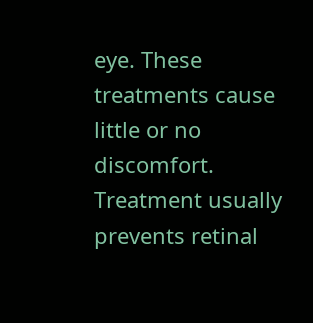eye. These treatments cause little or no discomfort. Treatment usually prevents retinal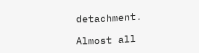detachment.

Almost all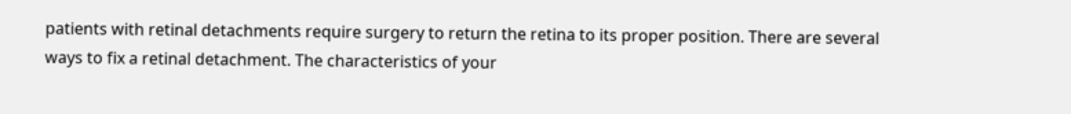patients with retinal detachments require surgery to return the retina to its proper position. There are several ways to fix a retinal detachment. The characteristics of your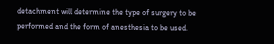detachment will determine the type of surgery to be performed and the form of anesthesia to be used.